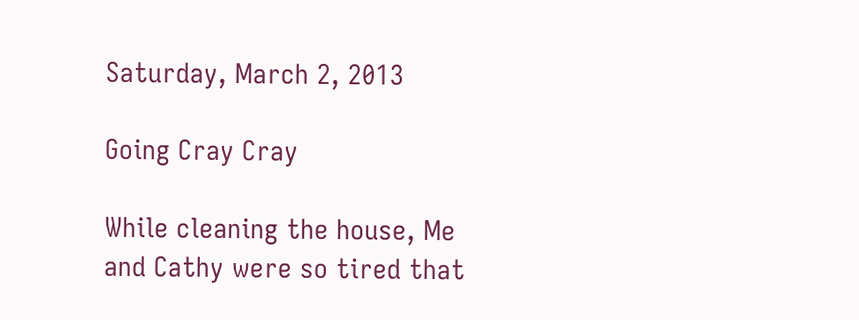Saturday, March 2, 2013

Going Cray Cray

While cleaning the house, Me and Cathy were so tired that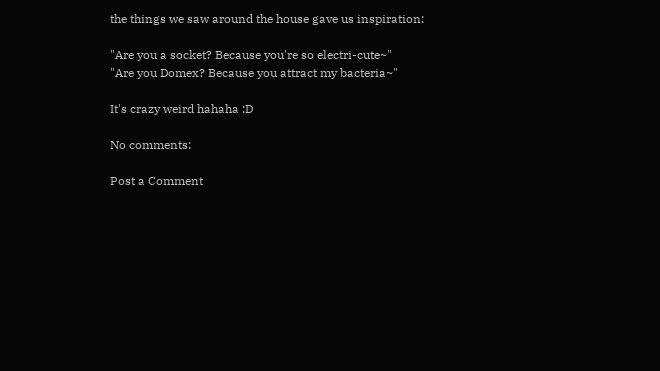the things we saw around the house gave us inspiration:

"Are you a socket? Because you're so electri-cute~"
"Are you Domex? Because you attract my bacteria~"

It's crazy weird hahaha :D

No comments:

Post a Comment